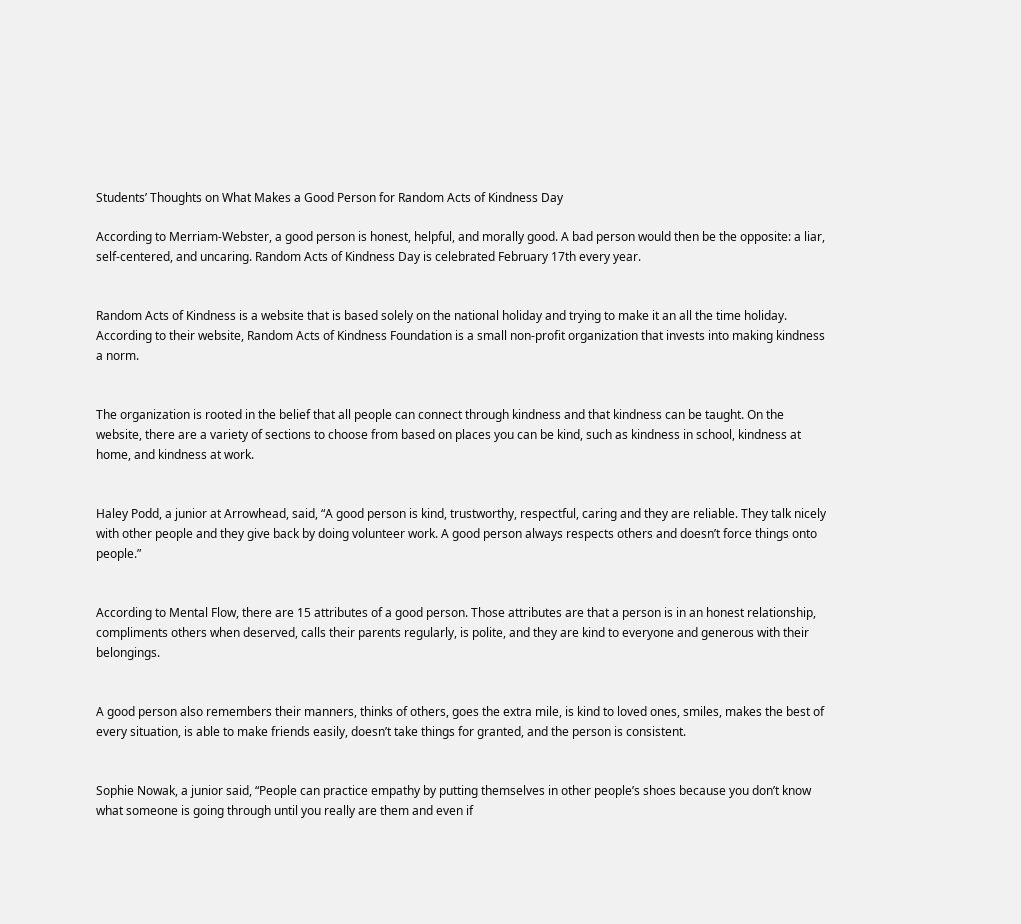Students’ Thoughts on What Makes a Good Person for Random Acts of Kindness Day

According to Merriam-Webster, a good person is honest, helpful, and morally good. A bad person would then be the opposite: a liar, self-centered, and uncaring. Random Acts of Kindness Day is celebrated February 17th every year.


Random Acts of Kindness is a website that is based solely on the national holiday and trying to make it an all the time holiday. According to their website, Random Acts of Kindness Foundation is a small non-profit organization that invests into making kindness a norm.


The organization is rooted in the belief that all people can connect through kindness and that kindness can be taught. On the website, there are a variety of sections to choose from based on places you can be kind, such as kindness in school, kindness at home, and kindness at work.


Haley Podd, a junior at Arrowhead, said, “A good person is kind, trustworthy, respectful, caring and they are reliable. They talk nicely with other people and they give back by doing volunteer work. A good person always respects others and doesn’t force things onto people.”


According to Mental Flow, there are 15 attributes of a good person. Those attributes are that a person is in an honest relationship, compliments others when deserved, calls their parents regularly, is polite, and they are kind to everyone and generous with their belongings.


A good person also remembers their manners, thinks of others, goes the extra mile, is kind to loved ones, smiles, makes the best of every situation, is able to make friends easily, doesn’t take things for granted, and the person is consistent.


Sophie Nowak, a junior said, “People can practice empathy by putting themselves in other people’s shoes because you don’t know what someone is going through until you really are them and even if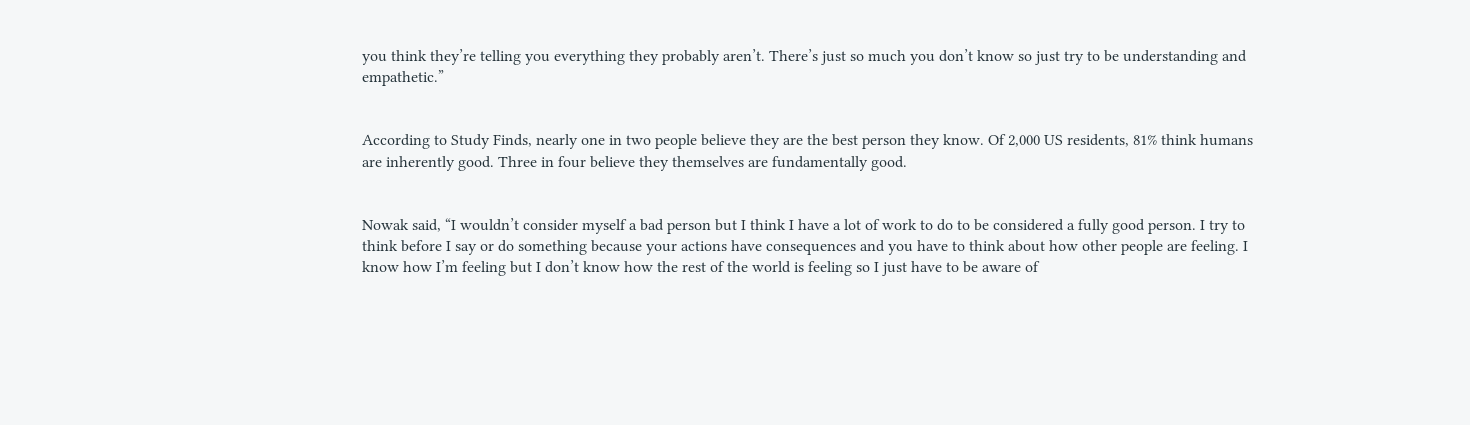you think they’re telling you everything they probably aren’t. There’s just so much you don’t know so just try to be understanding and empathetic.”


According to Study Finds, nearly one in two people believe they are the best person they know. Of 2,000 US residents, 81% think humans are inherently good. Three in four believe they themselves are fundamentally good.


Nowak said, “I wouldn’t consider myself a bad person but I think I have a lot of work to do to be considered a fully good person. I try to think before I say or do something because your actions have consequences and you have to think about how other people are feeling. I know how I’m feeling but I don’t know how the rest of the world is feeling so I just have to be aware of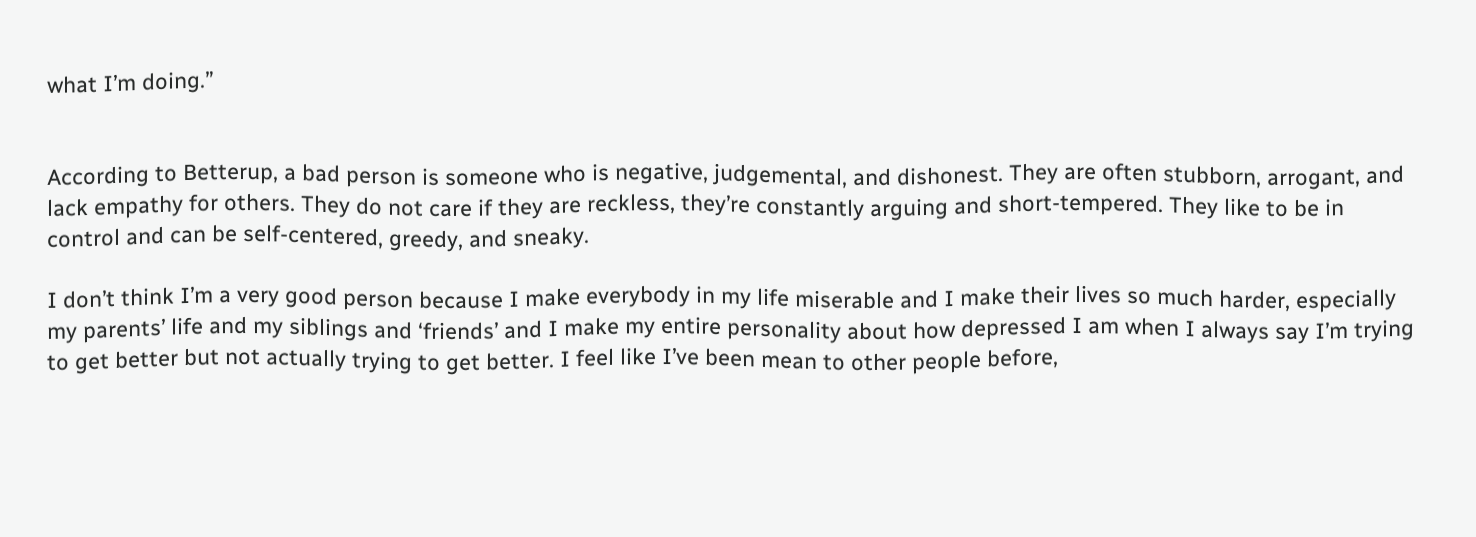what I’m doing.”


According to Betterup, a bad person is someone who is negative, judgemental, and dishonest. They are often stubborn, arrogant, and lack empathy for others. They do not care if they are reckless, they’re constantly arguing and short-tempered. They like to be in control and can be self-centered, greedy, and sneaky.

I don’t think I’m a very good person because I make everybody in my life miserable and I make their lives so much harder, especially my parents’ life and my siblings and ‘friends’ and I make my entire personality about how depressed I am when I always say I’m trying to get better but not actually trying to get better. I feel like I’ve been mean to other people before,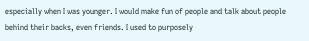especially when I was younger. I would make fun of people and talk about people behind their backs, even friends. I used to purposely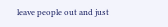leave people out and just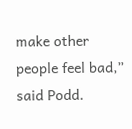make other people feel bad,” said Podd.